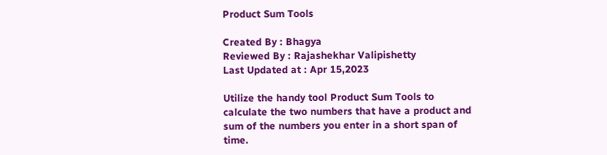Product Sum Tools

Created By : Bhagya
Reviewed By : Rajashekhar Valipishetty
Last Updated at : Apr 15,2023

Utilize the handy tool Product Sum Tools to calculate the two numbers that have a product and sum of the numbers you enter in a short span of time.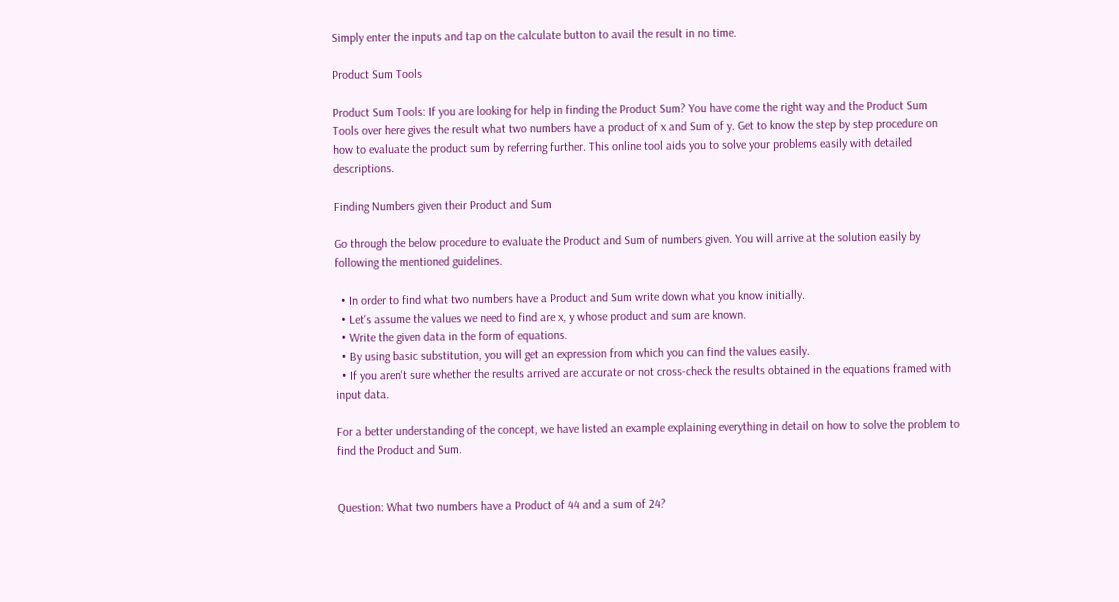Simply enter the inputs and tap on the calculate button to avail the result in no time.

Product Sum Tools

Product Sum Tools: If you are looking for help in finding the Product Sum? You have come the right way and the Product Sum Tools over here gives the result what two numbers have a product of x and Sum of y. Get to know the step by step procedure on how to evaluate the product sum by referring further. This online tool aids you to solve your problems easily with detailed descriptions.

Finding Numbers given their Product and Sum

Go through the below procedure to evaluate the Product and Sum of numbers given. You will arrive at the solution easily by following the mentioned guidelines.

  • In order to find what two numbers have a Product and Sum write down what you know initially.
  • Let's assume the values we need to find are x, y whose product and sum are known.
  • Write the given data in the form of equations.
  • By using basic substitution, you will get an expression from which you can find the values easily.
  • If you aren't sure whether the results arrived are accurate or not cross-check the results obtained in the equations framed with input data.

For a better understanding of the concept, we have listed an example explaining everything in detail on how to solve the problem to find the Product and Sum.


Question: What two numbers have a Product of 44 and a sum of 24?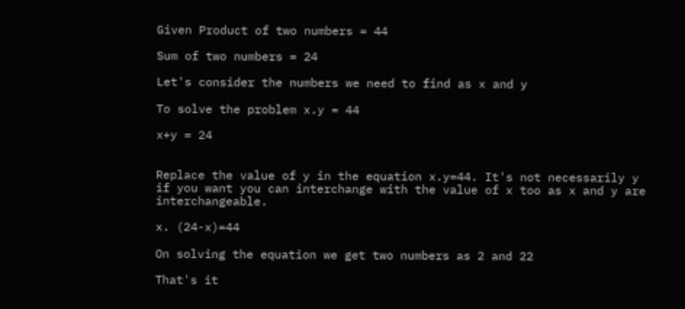Given Product of two numbers = 44

Sum of two numbers = 24

Let's consider the numbers we need to find as x and y

To solve the problem x.y = 44

x+y = 24


Replace the value of y in the equation x.y=44. It's not necessarily y if you want you can interchange with the value of x too as x and y are interchangeable.

x. (24-x)=44

On solving the equation we get two numbers as 2 and 22

That's it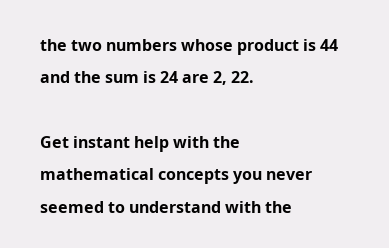the two numbers whose product is 44 and the sum is 24 are 2, 22.

Get instant help with the mathematical concepts you never seemed to understand with the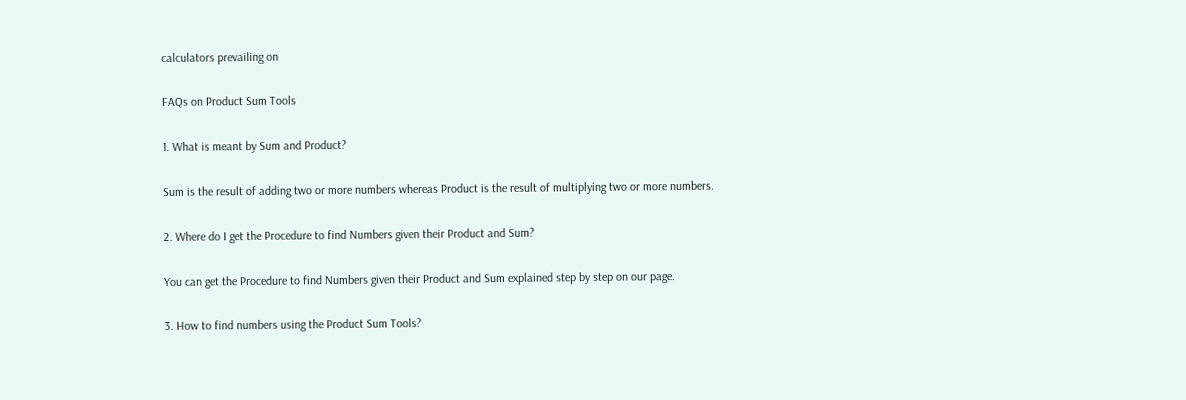calculators prevailing on

FAQs on Product Sum Tools

1. What is meant by Sum and Product?

Sum is the result of adding two or more numbers whereas Product is the result of multiplying two or more numbers.

2. Where do I get the Procedure to find Numbers given their Product and Sum?

You can get the Procedure to find Numbers given their Product and Sum explained step by step on our page.

3. How to find numbers using the Product Sum Tools?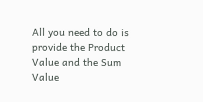All you need to do is provide the Product Value and the Sum Value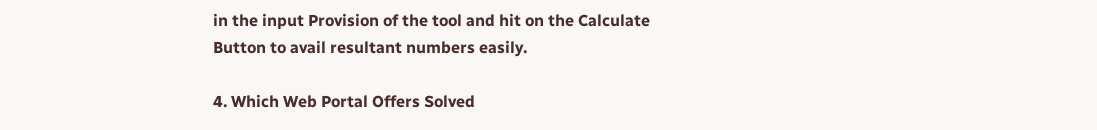in the input Provision of the tool and hit on the Calculate Button to avail resultant numbers easily.

4. Which Web Portal Offers Solved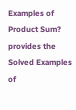Examples of Product Sum? provides the Solved Examples of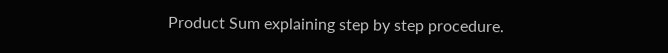Product Sum explaining step by step procedure.